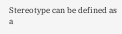Stereotype can be defined as a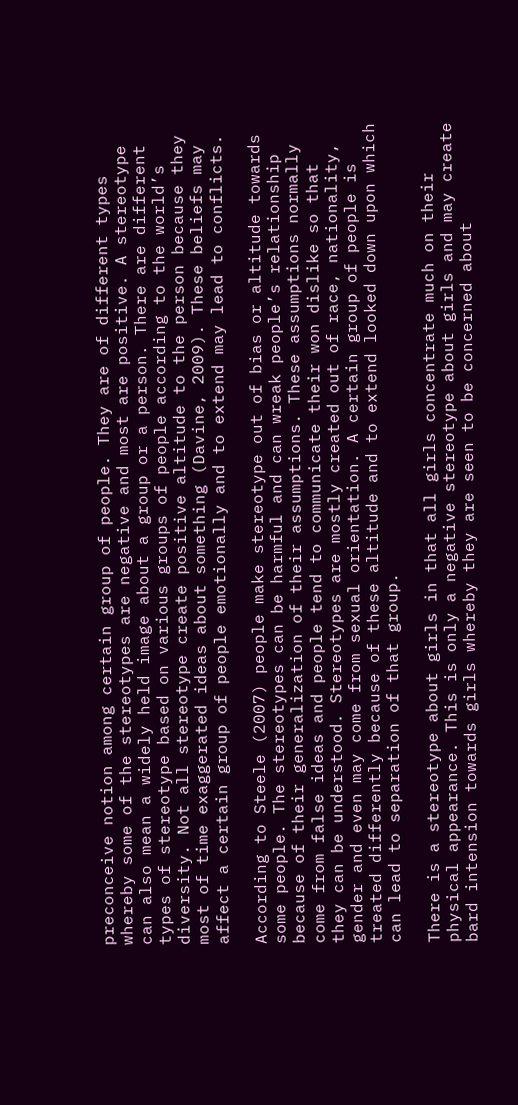preconceive notion among certain group of people. They are of different types whereby some of the stereotypes are negative and most are positive. A stereotype can also mean a widely held image about a group or a person. There are different types of stereotype based on various groups of people according to the world’s diversity. Not all stereotype create positive altitude to the person because they most of time exaggerated ideas about something (Davine, 2009). These beliefs may affect a certain group of people emotionally and to extend may lead to conflicts.

According to Steele (2007) people make stereotype out of bias or altitude towards some people. The stereotypes can be harmful and can wreak people’s relationship because of their generalization of their assumptions. These assumptions normally come from false ideas and people tend to communicate their won dislike so that they can be understood. Stereotypes are mostly created out of race, nationality, gender and even may come from sexual orientation. A certain group of people is treated differently because of these altitude and to extend looked down upon which can lead to separation of that group.

There is a stereotype about girls in that all girls concentrate much on their physical appearance. This is only a negative stereotype about girls and may create bard intension towards girls whereby they are seen to be concerned about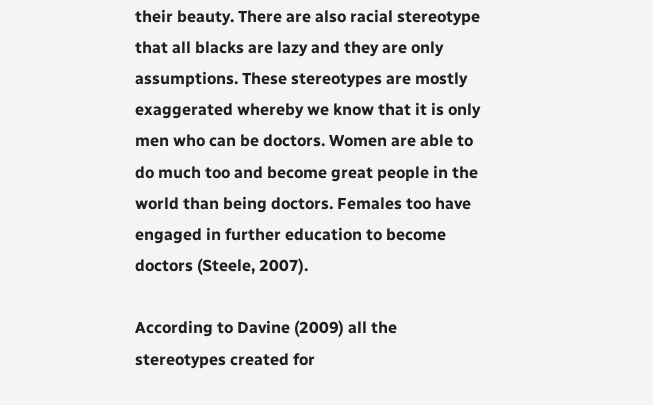their beauty. There are also racial stereotype that all blacks are lazy and they are only assumptions. These stereotypes are mostly exaggerated whereby we know that it is only men who can be doctors. Women are able to do much too and become great people in the world than being doctors. Females too have engaged in further education to become doctors (Steele, 2007).

According to Davine (2009) all the stereotypes created for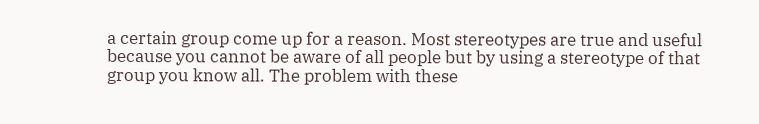a certain group come up for a reason. Most stereotypes are true and useful because you cannot be aware of all people but by using a stereotype of that group you know all. The problem with these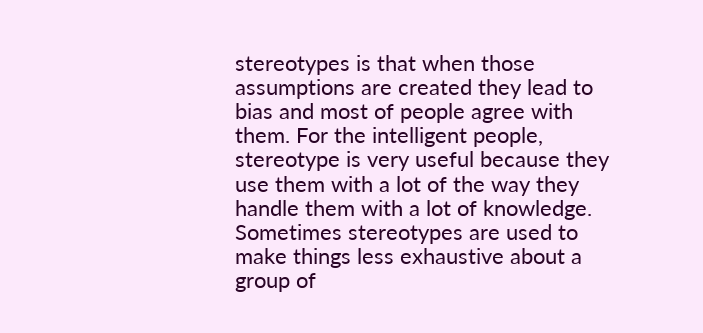stereotypes is that when those assumptions are created they lead to bias and most of people agree with them. For the intelligent people, stereotype is very useful because they use them with a lot of the way they handle them with a lot of knowledge. Sometimes stereotypes are used to make things less exhaustive about a group of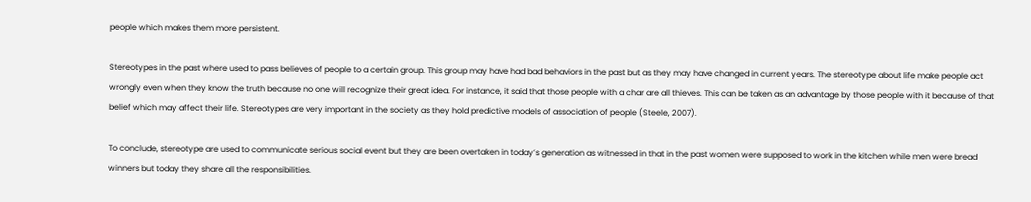people which makes them more persistent.

Stereotypes in the past where used to pass believes of people to a certain group. This group may have had bad behaviors in the past but as they may have changed in current years. The stereotype about life make people act wrongly even when they know the truth because no one will recognize their great idea. For instance, it said that those people with a char are all thieves. This can be taken as an advantage by those people with it because of that belief which may affect their life. Stereotypes are very important in the society as they hold predictive models of association of people (Steele, 2007).

To conclude, stereotype are used to communicate serious social event but they are been overtaken in today’s generation as witnessed in that in the past women were supposed to work in the kitchen while men were bread winners but today they share all the responsibilities.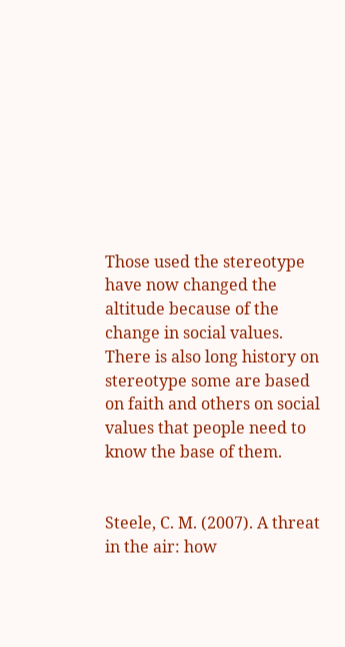Those used the stereotype have now changed the altitude because of the change in social values. There is also long history on stereotype some are based on faith and others on social values that people need to know the base of them.


Steele, C. M. (2007). A threat in the air: how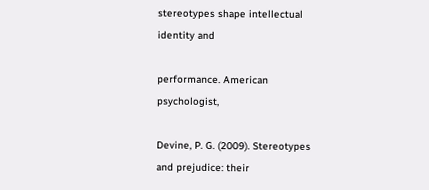stereotypes shape intellectual identity and

performance. American psychologist,

Devine, P. G. (2009). Stereotypes and prejudice: their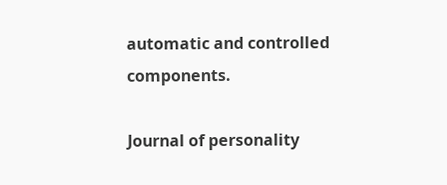automatic and controlled components.

Journal of personality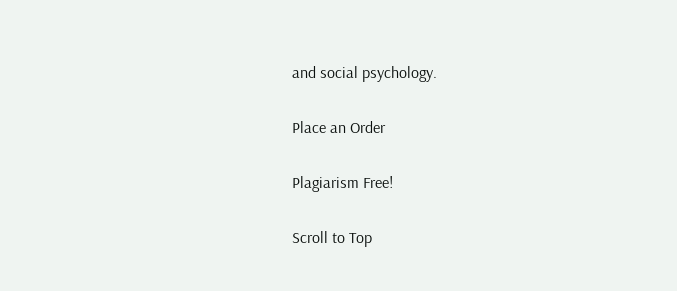and social psychology.

Place an Order

Plagiarism Free!

Scroll to Top